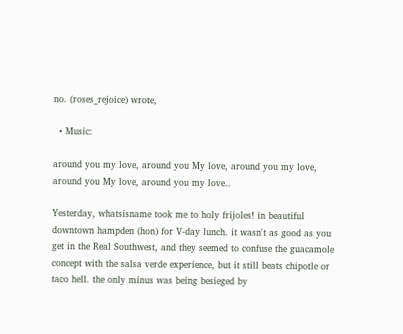no. (roses_rejoice) wrote,

  • Music:

around you my love, around you My love, around you my love, around you My love, around you my love..

Yesterday, whatsisname took me to holy frijoles! in beautiful downtown hampden (hon) for V-day lunch. it wasn't as good as you get in the Real Southwest, and they seemed to confuse the guacamole concept with the salsa verde experience, but it still beats chipotle or taco hell. the only minus was being besieged by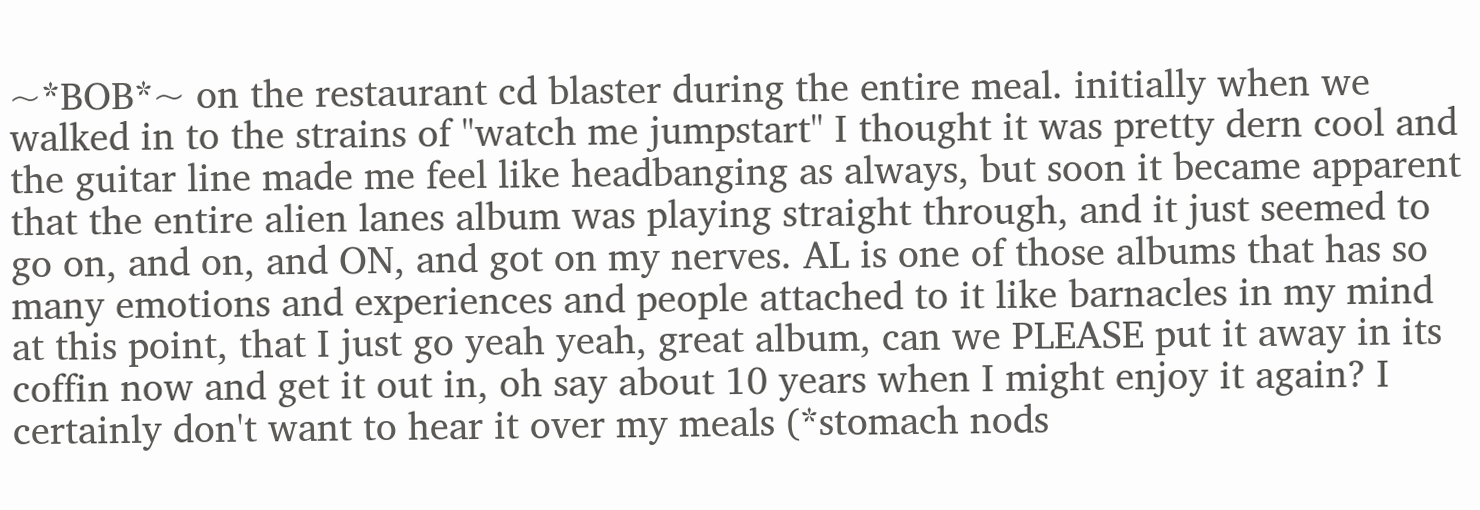~*BOB*~ on the restaurant cd blaster during the entire meal. initially when we walked in to the strains of "watch me jumpstart" I thought it was pretty dern cool and the guitar line made me feel like headbanging as always, but soon it became apparent that the entire alien lanes album was playing straight through, and it just seemed to go on, and on, and ON, and got on my nerves. AL is one of those albums that has so many emotions and experiences and people attached to it like barnacles in my mind at this point, that I just go yeah yeah, great album, can we PLEASE put it away in its coffin now and get it out in, oh say about 10 years when I might enjoy it again? I certainly don't want to hear it over my meals (*stomach nods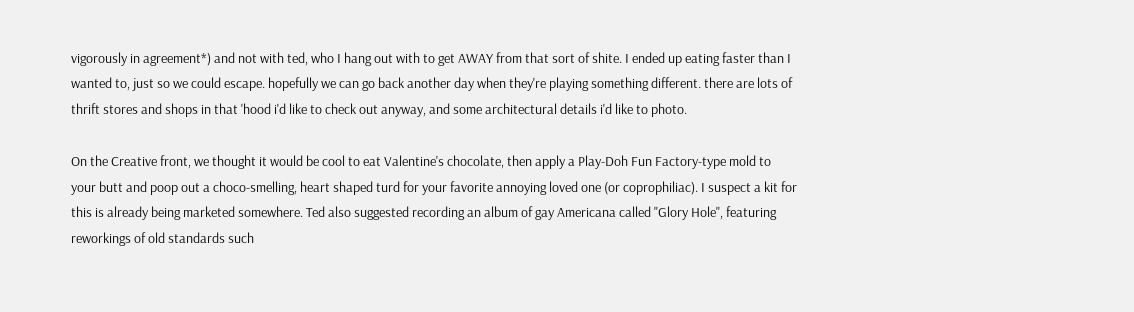vigorously in agreement*) and not with ted, who I hang out with to get AWAY from that sort of shite. I ended up eating faster than I wanted to, just so we could escape. hopefully we can go back another day when they're playing something different. there are lots of thrift stores and shops in that 'hood i'd like to check out anyway, and some architectural details i'd like to photo.

On the Creative front, we thought it would be cool to eat Valentine's chocolate, then apply a Play-Doh Fun Factory-type mold to your butt and poop out a choco-smelling, heart shaped turd for your favorite annoying loved one (or coprophiliac). I suspect a kit for this is already being marketed somewhere. Ted also suggested recording an album of gay Americana called "Glory Hole", featuring reworkings of old standards such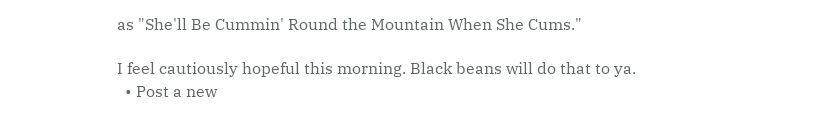as "She'll Be Cummin' Round the Mountain When She Cums."

I feel cautiously hopeful this morning. Black beans will do that to ya.
  • Post a new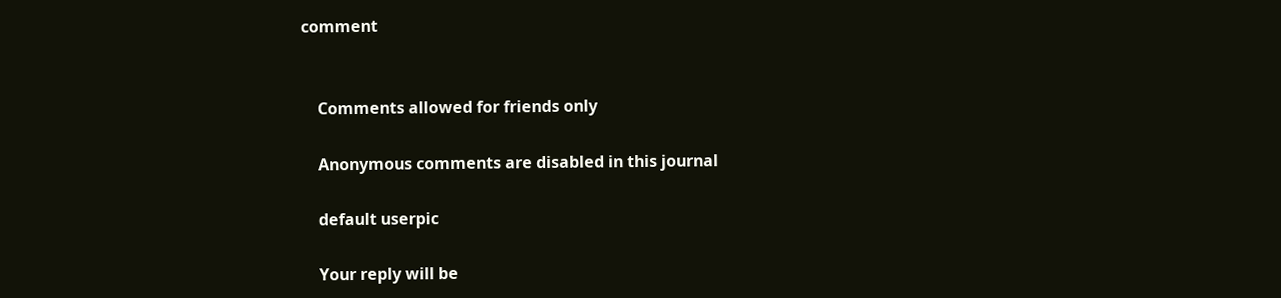comment


    Comments allowed for friends only

    Anonymous comments are disabled in this journal

    default userpic

    Your reply will be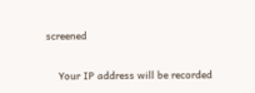screened

    Your IP address will be recorded